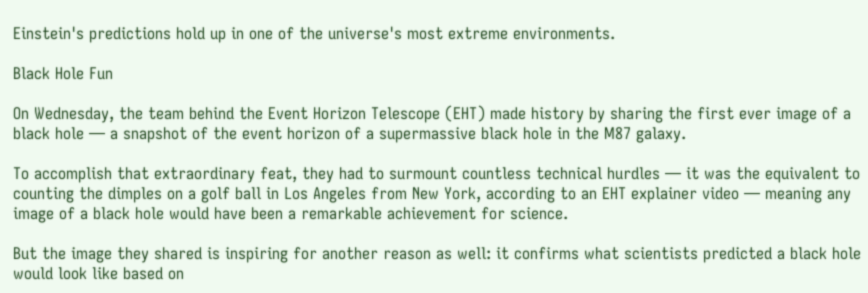Einstein's predictions hold up in one of the universe's most extreme environments.

Black Hole Fun

On Wednesday, the team behind the Event Horizon Telescope (EHT) made history by sharing the first ever image of a black hole — a snapshot of the event horizon of a supermassive black hole in the M87 galaxy.

To accomplish that extraordinary feat, they had to surmount countless technical hurdles — it was the equivalent to counting the dimples on a golf ball in Los Angeles from New York, according to an EHT explainer video — meaning any image of a black hole would have been a remarkable achievement for science.

But the image they shared is inspiring for another reason as well: it confirms what scientists predicted a black hole would look like based on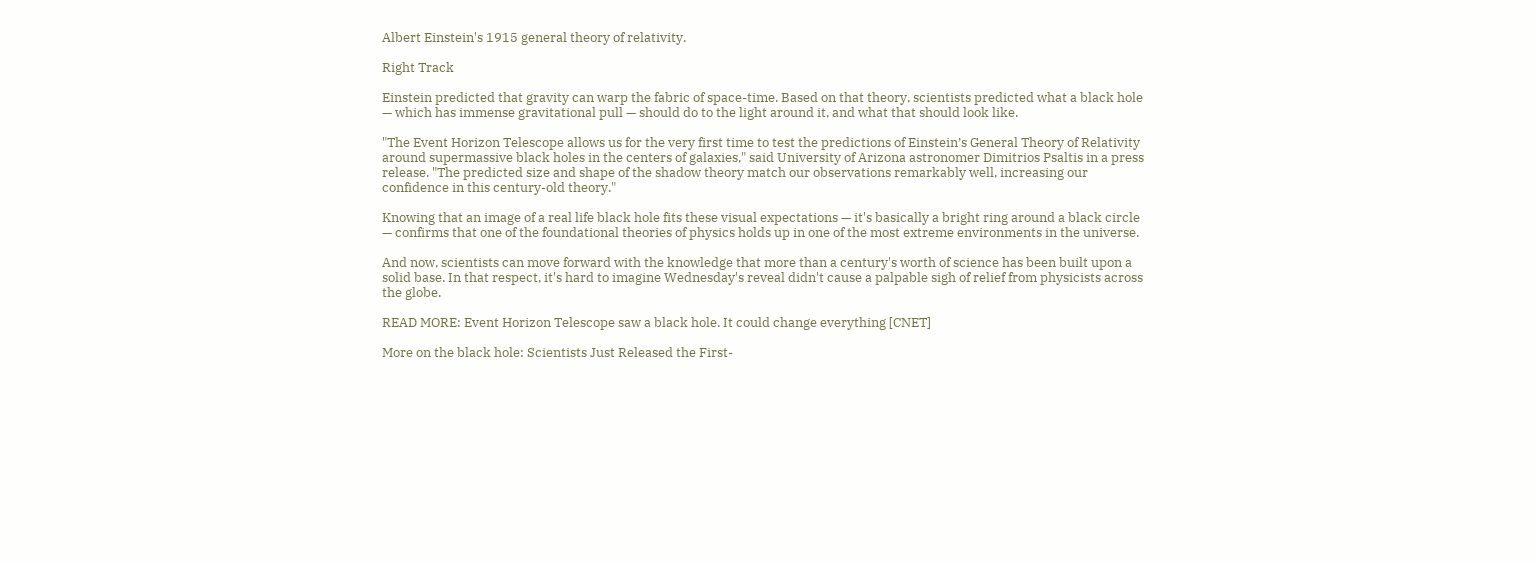Albert Einstein's 1915 general theory of relativity.

Right Track

Einstein predicted that gravity can warp the fabric of space-time. Based on that theory, scientists predicted what a black hole — which has immense gravitational pull — should do to the light around it, and what that should look like.

"The Event Horizon Telescope allows us for the very first time to test the predictions of Einstein’s General Theory of Relativity around supermassive black holes in the centers of galaxies," said University of Arizona astronomer Dimitrios Psaltis in a press release. "The predicted size and shape of the shadow theory match our observations remarkably well, increasing our confidence in this century-old theory."

Knowing that an image of a real life black hole fits these visual expectations — it's basically a bright ring around a black circle — confirms that one of the foundational theories of physics holds up in one of the most extreme environments in the universe.

And now, scientists can move forward with the knowledge that more than a century's worth of science has been built upon a solid base. In that respect, it's hard to imagine Wednesday's reveal didn't cause a palpable sigh of relief from physicists across the globe.

READ MORE: Event Horizon Telescope saw a black hole. It could change everything [CNET]

More on the black hole: Scientists Just Released the First-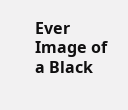Ever Image of a Black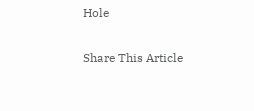Hole

Share This Article